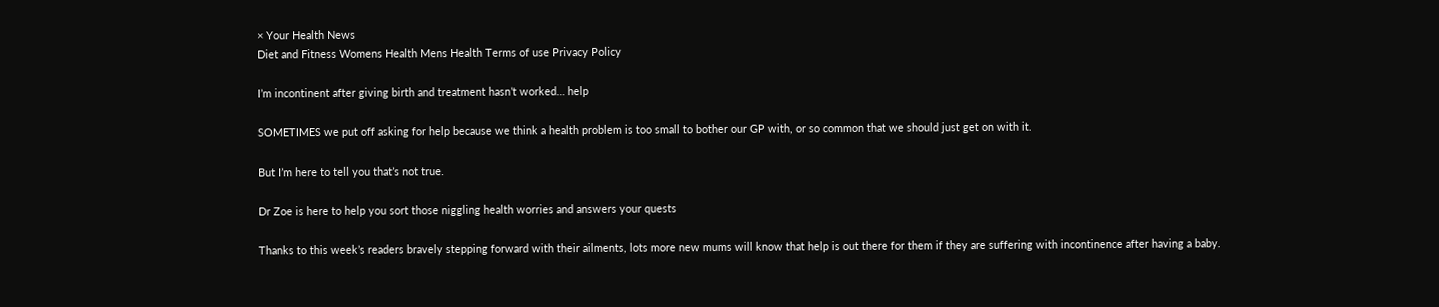× Your Health News
Diet and Fitness Womens Health Mens Health Terms of use Privacy Policy

I’m incontinent after giving birth and treatment hasn’t worked… help

SOMETIMES we put off asking for help because we think a health problem is too small to bother our GP with, or so common that we should just get on with it.

But I’m here to tell you that’s not true.

Dr Zoe is here to help you sort those niggling health worries and answers your quests

Thanks to this week’s readers bravely stepping forward with their ailments, lots more new mums will know that help is out there for them if they are suffering with incontinence after having a baby.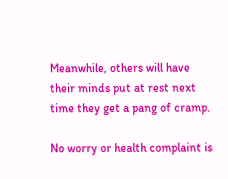Meanwhile, others will have their minds put at rest next time they get a pang of cramp.

No worry or health complaint is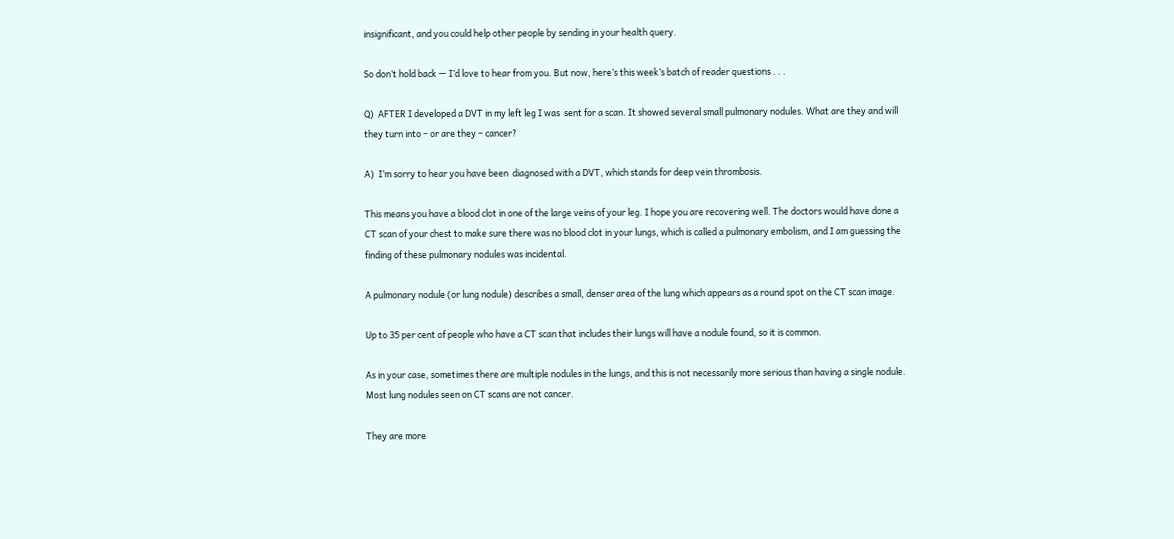insignificant, and you could help other people by sending in your health query.

So don’t hold back — I’d love to hear from you. But now, here’s this week’s batch of reader questions . . .

Q)  AFTER I developed a DVT in my left leg I was  sent for a scan. It showed several small pulmonary nodules. What are they and will they turn into – or are they – cancer?

A)  I’m sorry to hear you have been  diagnosed with a DVT, which stands for deep vein thrombosis.

This means you have a blood clot in one of the large veins of your leg. I hope you are recovering well. The doctors would have done a CT scan of your chest to make sure there was no blood clot in your lungs, which is called a pulmonary embolism, and I am guessing the finding of these pulmonary nodules was incidental.

A pulmonary nodule (or lung nodule) describes a small, denser area of the lung which appears as a round spot on the CT scan image.

Up to 35 per cent of people who have a CT scan that includes their lungs will have a nodule found, so it is common.

As in your case, sometimes there are multiple nodules in the lungs, and this is not necessarily more serious than having a single nodule.
Most lung nodules seen on CT scans are not cancer.

They are more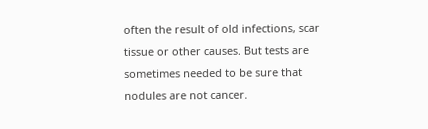often the result of old infections, scar tissue or other causes. But tests are sometimes needed to be sure that nodules are not cancer.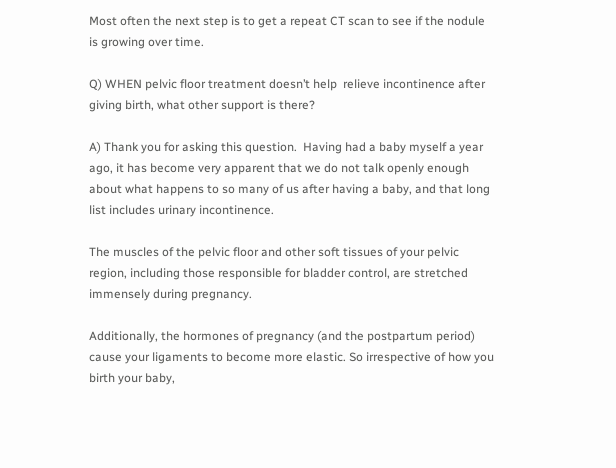Most often the next step is to get a repeat CT scan to see if the nodule is growing over time.

Q) WHEN pelvic floor treatment doesn’t help  relieve incontinence after giving birth, what other support is there?

A) Thank you for asking this question.  Having had a baby myself a year ago, it has become very apparent that we do not talk openly enough about what happens to so many of us after having a baby, and that long list includes urinary incontinence.

The muscles of the pelvic floor and other soft tissues of your pelvic region, including those responsible for bladder control, are stretched immensely during pregnancy.

Additionally, the hormones of pregnancy (and the postpartum period) cause your ligaments to become more elastic. So irrespective of how you birth your baby,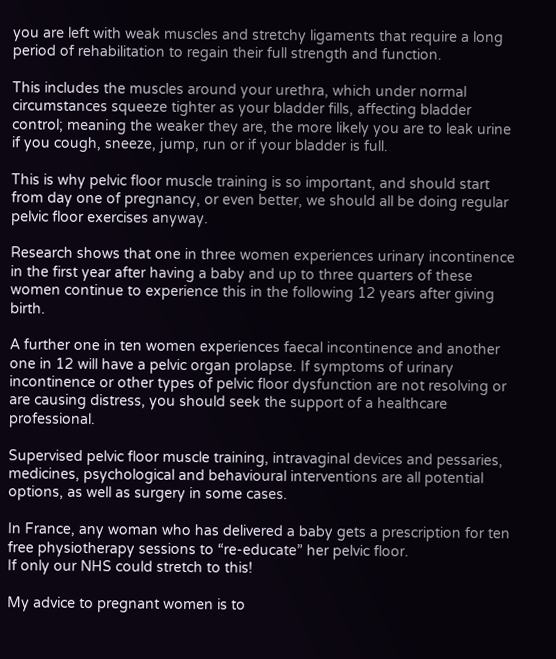you are left with weak muscles and stretchy ligaments that require a long period of rehabilitation to regain their full strength and function.

This includes the muscles around your urethra, which under normal circumstances squeeze tighter as your bladder fills, affecting bladder control; meaning the weaker they are, the more likely you are to leak urine if you cough, sneeze, jump, run or if your bladder is full.

This is why pelvic floor muscle training is so important, and should start from day one of pregnancy, or even better, we should all be doing regular pelvic floor exercises anyway.

Research shows that one in three women experiences urinary incontinence in the first year after having a baby and up to three quarters of these women continue to experience this in the following 12 years after giving birth.

A further one in ten women experiences faecal incontinence and another one in 12 will have a pelvic organ prolapse. If symptoms of urinary incontinence or other types of pelvic floor dysfunction are not resolving or are causing distress, you should seek the support of a healthcare professional.

Supervised pelvic floor muscle training, intravaginal devices and pessaries, medicines, psychological and behavioural interventions are all potential options, as well as surgery in some cases.

In France, any woman who has delivered a baby gets a prescription for ten free physiotherapy sessions to “re-educate” her pelvic floor.
If only our NHS could stretch to this!

My advice to pregnant women is to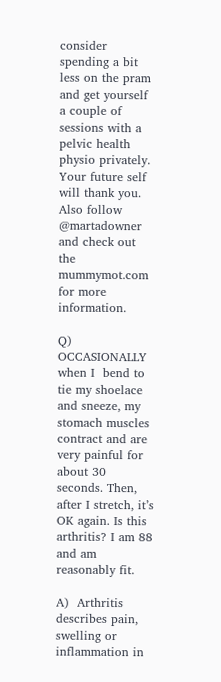consider spending a bit less on the pram and get yourself a couple of sessions with a pelvic health physio privately. Your future self will thank you. Also follow @martadowner and check out the mummymot.com for more information.

Q) OCCASIONALLY when I  bend to tie my shoelace and sneeze, my stomach muscles contract and are very painful for about 30 seconds. Then, after I stretch, it’s OK again. Is this arthritis? I am 88 and am reasonably fit.

A)  Arthritis describes pain,  swelling or inflammation in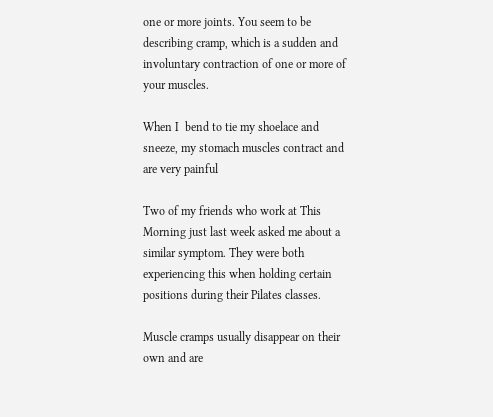one or more joints. You seem to be describing cramp, which is a sudden and involuntary contraction of one or more of your muscles.

When I  bend to tie my shoelace and sneeze, my stomach muscles contract and are very painful

Two of my friends who work at This Morning just last week asked me about a similar symptom. They were both experiencing this when holding certain positions during their Pilates classes.

Muscle cramps usually disappear on their own and are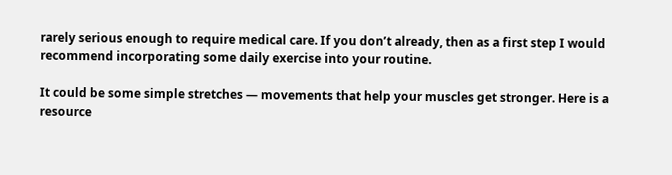rarely serious enough to require medical care. If you don’t already, then as a first step I would recommend incorporating some daily exercise into your routine.

It could be some simple stretches — movements that help your muscles get stronger. Here is a resource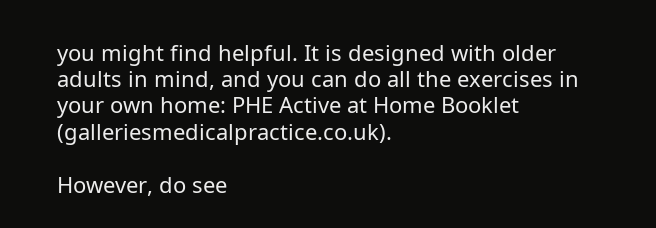you might find helpful. It is designed with older adults in mind, and you can do all the exercises in your own home: PHE Active at Home Booklet (galleriesmedicalpractice.co.uk).

However, do see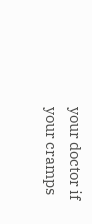your doctor if your cramps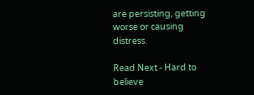are persisting, getting worse or causing distress.

Read Next - Hard to believe